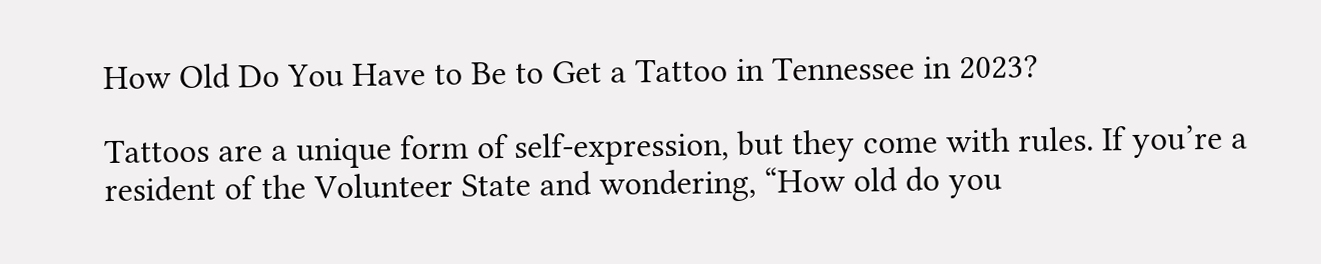How Old Do You Have to Be to Get a Tattoo in Tennessee in 2023?

Tattoos are a unique form of self-expression, but they come with rules. If you’re a resident of the Volunteer State and wondering, “How old do you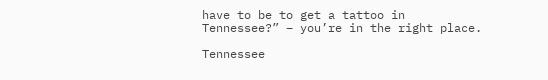have to be to get a tattoo in Tennessee?” – you’re in the right place.

Tennessee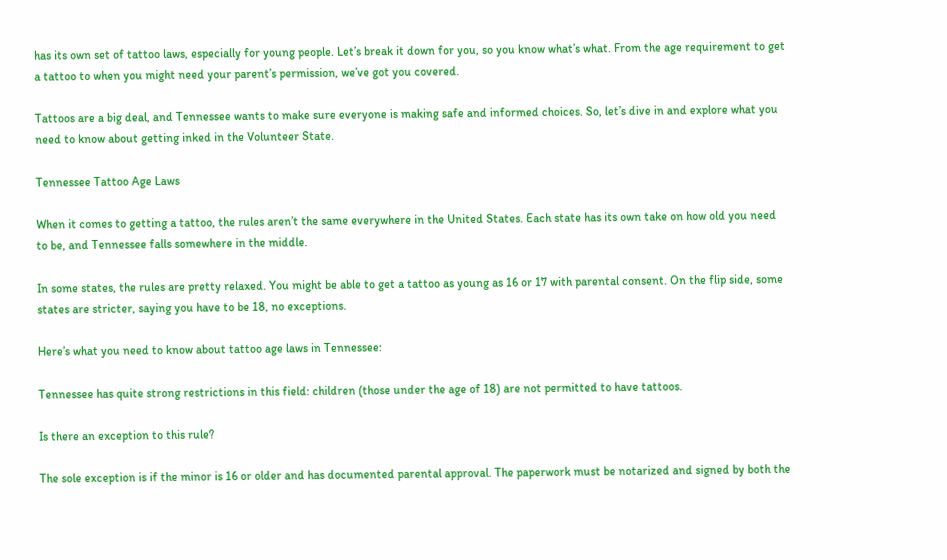has its own set of tattoo laws, especially for young people. Let’s break it down for you, so you know what’s what. From the age requirement to get a tattoo to when you might need your parent’s permission, we’ve got you covered.

Tattoos are a big deal, and Tennessee wants to make sure everyone is making safe and informed choices. So, let’s dive in and explore what you need to know about getting inked in the Volunteer State.

Tennessee Tattoo Age Laws

When it comes to getting a tattoo, the rules aren’t the same everywhere in the United States. Each state has its own take on how old you need to be, and Tennessee falls somewhere in the middle.

In some states, the rules are pretty relaxed. You might be able to get a tattoo as young as 16 or 17 with parental consent. On the flip side, some states are stricter, saying you have to be 18, no exceptions.

Here’s what you need to know about tattoo age laws in Tennessee:

Tennessee has quite strong restrictions in this field: children (those under the age of 18) are not permitted to have tattoos.

Is there an exception to this rule?

The sole exception is if the minor is 16 or older and has documented parental approval. The paperwork must be notarized and signed by both the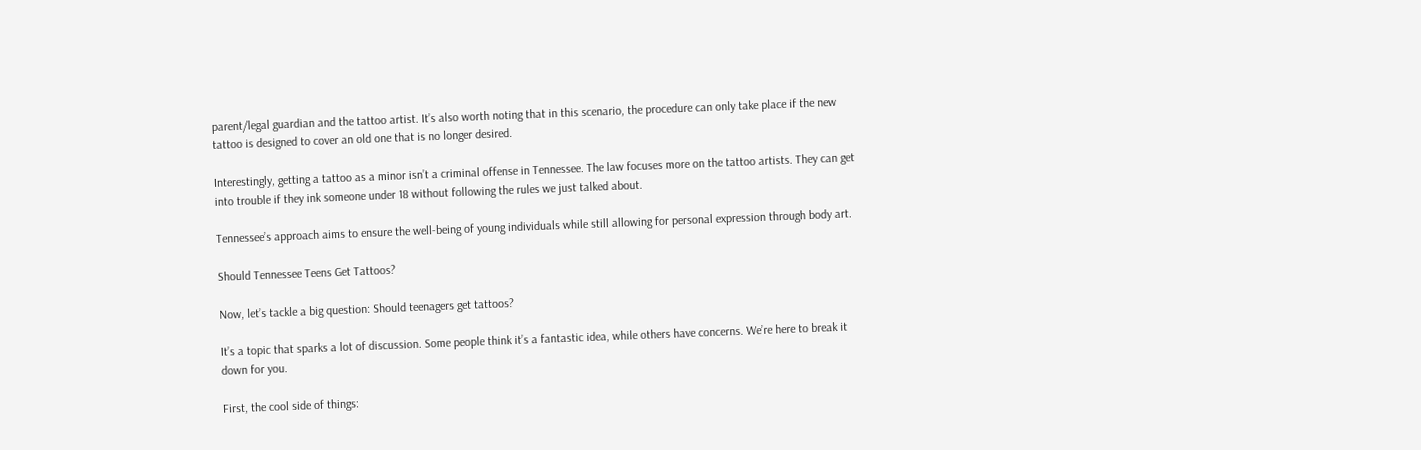parent/legal guardian and the tattoo artist. It’s also worth noting that in this scenario, the procedure can only take place if the new tattoo is designed to cover an old one that is no longer desired.

Interestingly, getting a tattoo as a minor isn’t a criminal offense in Tennessee. The law focuses more on the tattoo artists. They can get into trouble if they ink someone under 18 without following the rules we just talked about.

Tennessee’s approach aims to ensure the well-being of young individuals while still allowing for personal expression through body art.

Should Tennessee Teens Get Tattoos?

Now, let’s tackle a big question: Should teenagers get tattoos?

It’s a topic that sparks a lot of discussion. Some people think it’s a fantastic idea, while others have concerns. We’re here to break it down for you.

First, the cool side of things: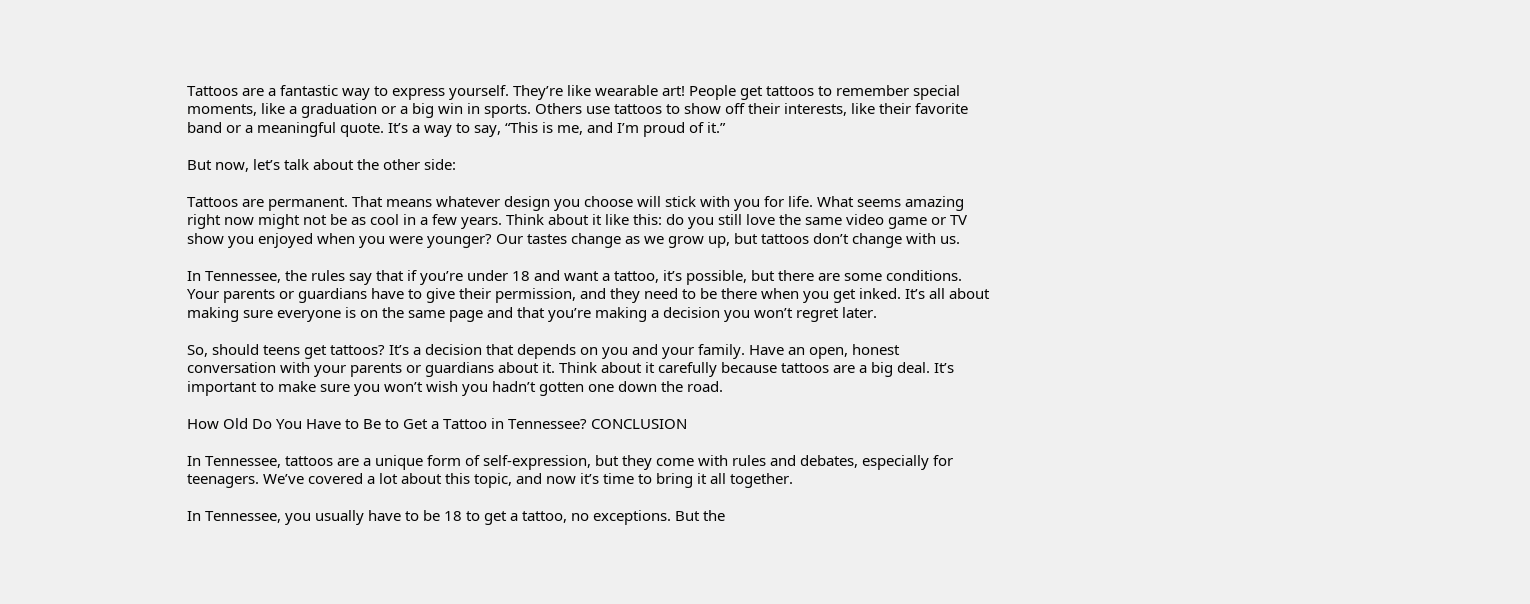Tattoos are a fantastic way to express yourself. They’re like wearable art! People get tattoos to remember special moments, like a graduation or a big win in sports. Others use tattoos to show off their interests, like their favorite band or a meaningful quote. It’s a way to say, “This is me, and I’m proud of it.”

But now, let’s talk about the other side:

Tattoos are permanent. That means whatever design you choose will stick with you for life. What seems amazing right now might not be as cool in a few years. Think about it like this: do you still love the same video game or TV show you enjoyed when you were younger? Our tastes change as we grow up, but tattoos don’t change with us.

In Tennessee, the rules say that if you’re under 18 and want a tattoo, it’s possible, but there are some conditions. Your parents or guardians have to give their permission, and they need to be there when you get inked. It’s all about making sure everyone is on the same page and that you’re making a decision you won’t regret later.

So, should teens get tattoos? It’s a decision that depends on you and your family. Have an open, honest conversation with your parents or guardians about it. Think about it carefully because tattoos are a big deal. It’s important to make sure you won’t wish you hadn’t gotten one down the road.

How Old Do You Have to Be to Get a Tattoo in Tennessee? CONCLUSION

In Tennessee, tattoos are a unique form of self-expression, but they come with rules and debates, especially for teenagers. We’ve covered a lot about this topic, and now it’s time to bring it all together.

In Tennessee, you usually have to be 18 to get a tattoo, no exceptions. But the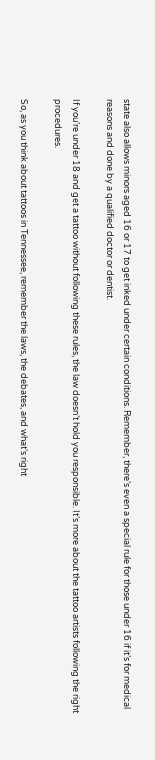state also allows minors aged 16 or 17 to get inked under certain conditions. Remember, there’s even a special rule for those under 16 if it’s for medical reasons and done by a qualified doctor or dentist.

If you’re under 18 and get a tattoo without following these rules, the law doesn’t hold you responsible. It’s more about the tattoo artists following the right procedures.

So, as you think about tattoos in Tennessee, remember the laws, the debates, and what’s right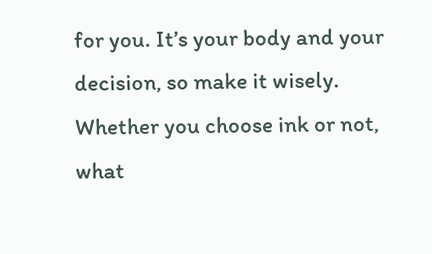for you. It’s your body and your decision, so make it wisely. Whether you choose ink or not, what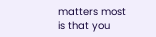matters most is that you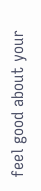feel good about your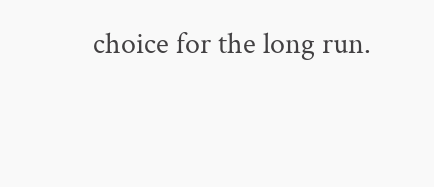choice for the long run.